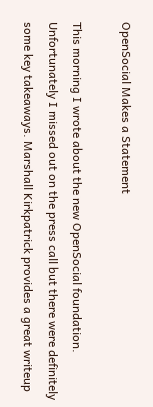OpenSocial Makes a Statement

This morning I wrote about the new OpenSocial foundation. Unfortunately I missed out on the press call but there were definitely some key takeaways. Marshall Kirkpatrick provides a great writeup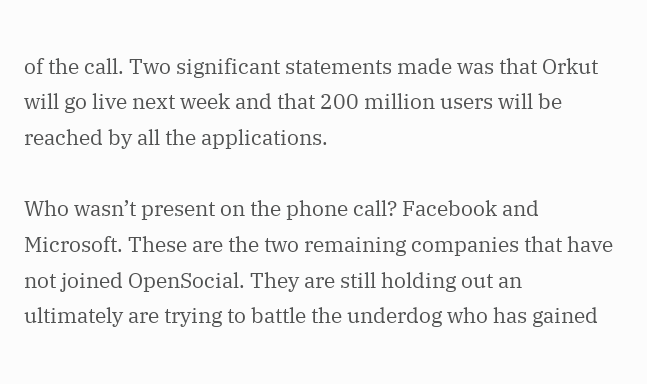of the call. Two significant statements made was that Orkut will go live next week and that 200 million users will be reached by all the applications.

Who wasn’t present on the phone call? Facebook and Microsoft. These are the two remaining companies that have not joined OpenSocial. They are still holding out an ultimately are trying to battle the underdog who has gained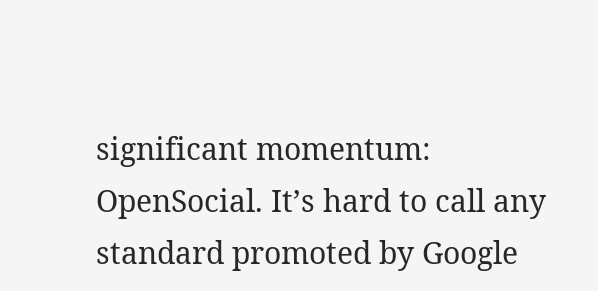significant momentum: OpenSocial. It’s hard to call any standard promoted by Google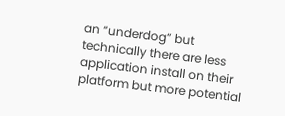an “underdog” but technically there are less application install on their platform but more potential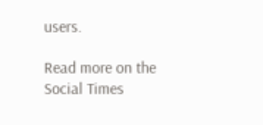users.

Read more on the Social Times